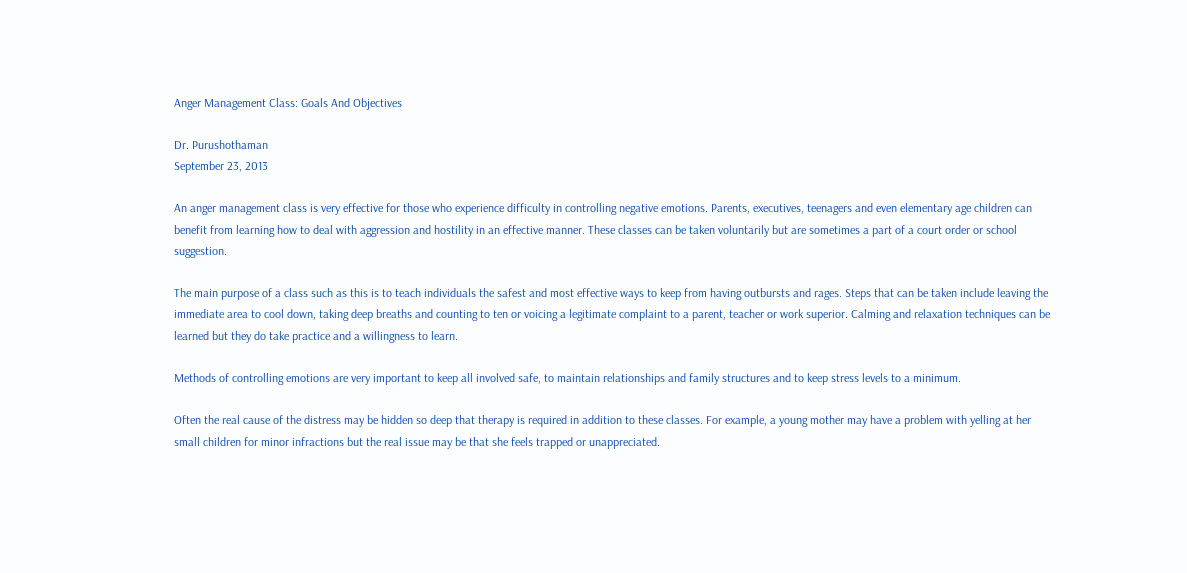Anger Management Class: Goals And Objectives

Dr. Purushothaman
September 23, 2013

An anger management class is very effective for those who experience difficulty in controlling negative emotions. Parents, executives, teenagers and even elementary age children can benefit from learning how to deal with aggression and hostility in an effective manner. These classes can be taken voluntarily but are sometimes a part of a court order or school suggestion.

The main purpose of a class such as this is to teach individuals the safest and most effective ways to keep from having outbursts and rages. Steps that can be taken include leaving the immediate area to cool down, taking deep breaths and counting to ten or voicing a legitimate complaint to a parent, teacher or work superior. Calming and relaxation techniques can be learned but they do take practice and a willingness to learn.

Methods of controlling emotions are very important to keep all involved safe, to maintain relationships and family structures and to keep stress levels to a minimum.

Often the real cause of the distress may be hidden so deep that therapy is required in addition to these classes. For example, a young mother may have a problem with yelling at her small children for minor infractions but the real issue may be that she feels trapped or unappreciated.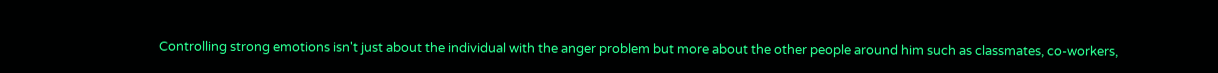Controlling strong emotions isn't just about the individual with the anger problem but more about the other people around him such as classmates, co-workers,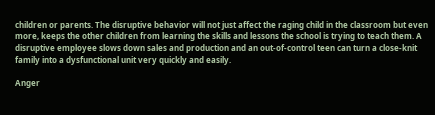children or parents. The disruptive behavior will not just affect the raging child in the classroom but even more, keeps the other children from learning the skills and lessons the school is trying to teach them. A disruptive employee slows down sales and production and an out-of-control teen can turn a close-knit family into a dysfunctional unit very quickly and easily.

Anger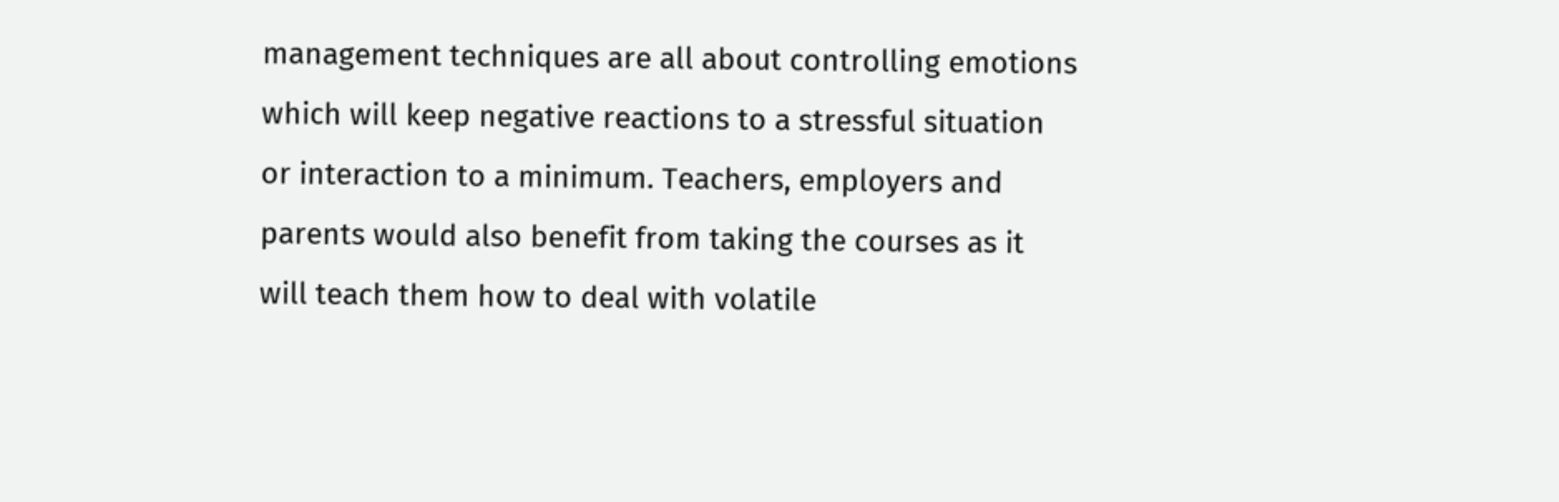management techniques are all about controlling emotions which will keep negative reactions to a stressful situation or interaction to a minimum. Teachers, employers and parents would also benefit from taking the courses as it will teach them how to deal with volatile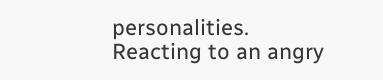personalities. Reacting to an angry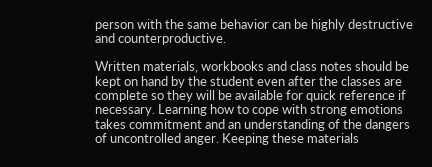person with the same behavior can be highly destructive and counterproductive.

Written materials, workbooks and class notes should be kept on hand by the student even after the classes are complete so they will be available for quick reference if necessary. Learning how to cope with strong emotions takes commitment and an understanding of the dangers of uncontrolled anger. Keeping these materials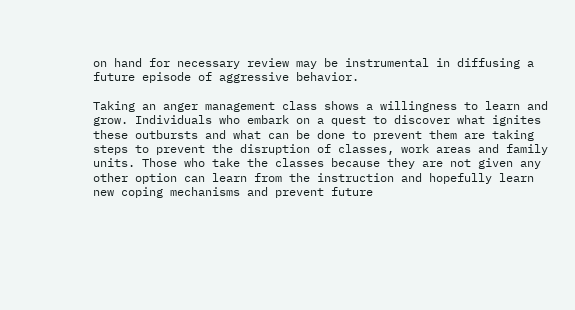on hand for necessary review may be instrumental in diffusing a future episode of aggressive behavior.

Taking an anger management class shows a willingness to learn and grow. Individuals who embark on a quest to discover what ignites these outbursts and what can be done to prevent them are taking steps to prevent the disruption of classes, work areas and family units. Those who take the classes because they are not given any other option can learn from the instruction and hopefully learn new coping mechanisms and prevent future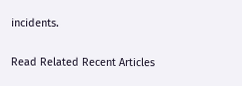incidents.


Read Related Recent Articles